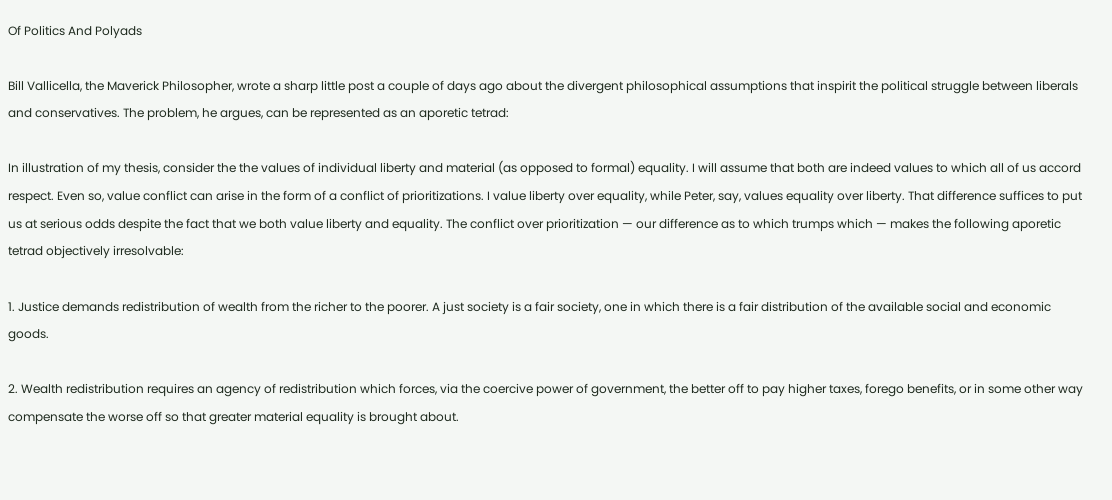Of Politics And Polyads

Bill Vallicella, the Maverick Philosopher, wrote a sharp little post a couple of days ago about the divergent philosophical assumptions that inspirit the political struggle between liberals and conservatives. The problem, he argues, can be represented as an aporetic tetrad:

In illustration of my thesis, consider the the values of individual liberty and material (as opposed to formal) equality. I will assume that both are indeed values to which all of us accord respect. Even so, value conflict can arise in the form of a conflict of prioritizations. I value liberty over equality, while Peter, say, values equality over liberty. That difference suffices to put us at serious odds despite the fact that we both value liberty and equality. The conflict over prioritization — our difference as to which trumps which — makes the following aporetic tetrad objectively irresolvable:

1. Justice demands redistribution of wealth from the richer to the poorer. A just society is a fair society, one in which there is a fair distribution of the available social and economic goods.

2. Wealth redistribution requires an agency of redistribution which forces, via the coercive power of government, the better off to pay higher taxes, forego benefits, or in some other way compensate the worse off so that greater material equality is brought about.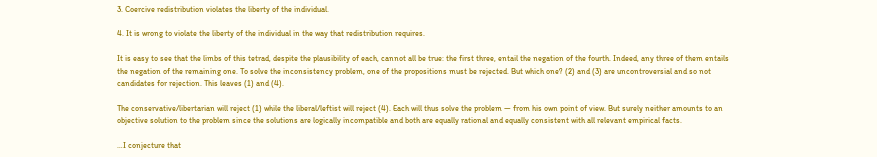3. Coercive redistribution violates the liberty of the individual.

4. It is wrong to violate the liberty of the individual in the way that redistribution requires.

It is easy to see that the limbs of this tetrad, despite the plausibility of each, cannot all be true: the first three, entail the negation of the fourth. Indeed, any three of them entails the negation of the remaining one. To solve the inconsistency problem, one of the propositions must be rejected. But which one? (2) and (3) are uncontroversial and so not candidates for rejection. This leaves (1) and (4).

The conservative/libertarian will reject (1) while the liberal/leftist will reject (4). Each will thus solve the problem — from his own point of view. But surely neither amounts to an objective solution to the problem since the solutions are logically incompatible and both are equally rational and equally consistent with all relevant empirical facts.

…I conjecture that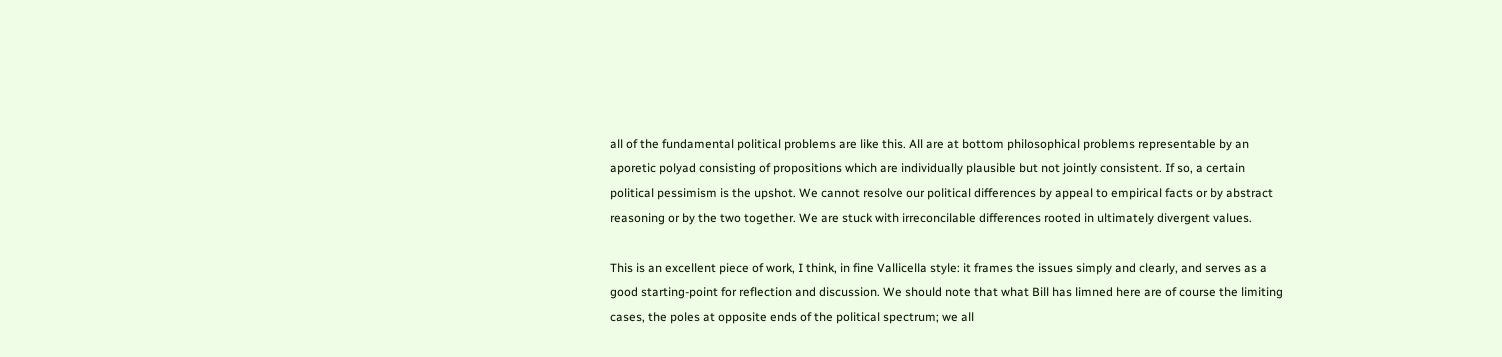all of the fundamental political problems are like this. All are at bottom philosophical problems representable by an aporetic polyad consisting of propositions which are individually plausible but not jointly consistent. If so, a certain political pessimism is the upshot. We cannot resolve our political differences by appeal to empirical facts or by abstract reasoning or by the two together. We are stuck with irreconcilable differences rooted in ultimately divergent values.

This is an excellent piece of work, I think, in fine Vallicella style: it frames the issues simply and clearly, and serves as a good starting-point for reflection and discussion. We should note that what Bill has limned here are of course the limiting cases, the poles at opposite ends of the political spectrum; we all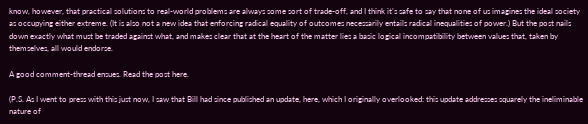know, however, that practical solutions to real-world problems are always some sort of trade-off, and I think it’s safe to say that none of us imagines the ideal society as occupying either extreme. (It is also not a new idea that enforcing radical equality of outcomes necessarily entails radical inequalities of power.) But the post nails down exactly what must be traded against what, and makes clear that at the heart of the matter lies a basic logical incompatibility between values that, taken by themselves, all would endorse.

A good comment-thread ensues. Read the post here.

(P.S. As I went to press with this just now, I saw that Bill had since published an update, here, which I originally overlooked: this update addresses squarely the ineliminable nature of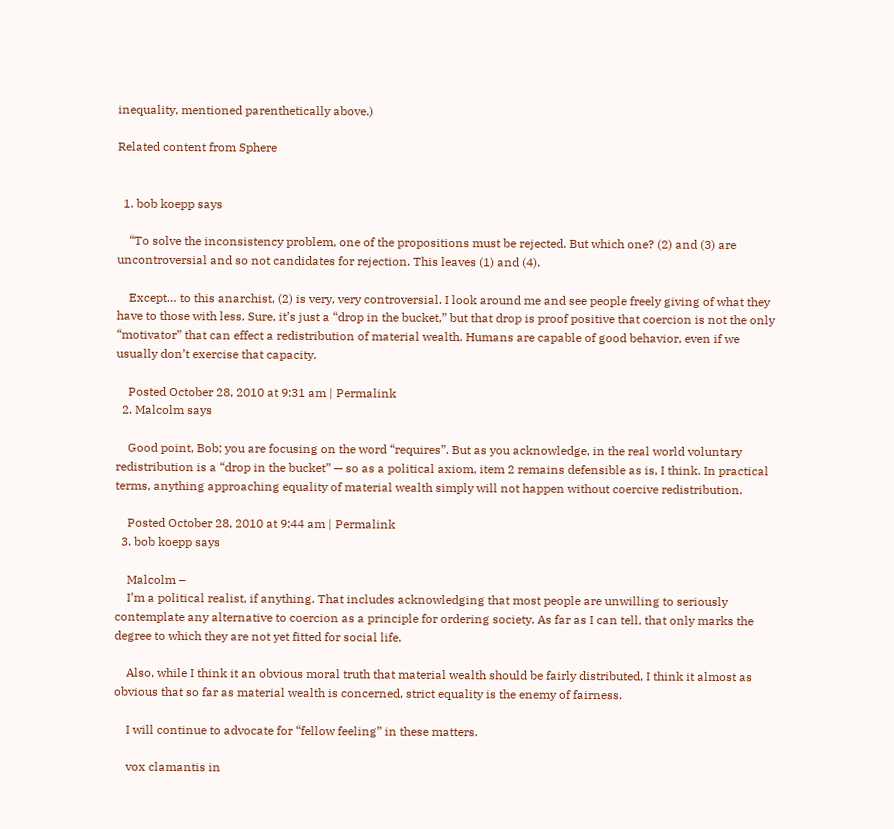inequality, mentioned parenthetically above.)

Related content from Sphere


  1. bob koepp says

    “To solve the inconsistency problem, one of the propositions must be rejected. But which one? (2) and (3) are uncontroversial and so not candidates for rejection. This leaves (1) and (4).

    Except… to this anarchist, (2) is very, very controversial. I look around me and see people freely giving of what they have to those with less. Sure, it’s just a “drop in the bucket,” but that drop is proof positive that coercion is not the only “motivator” that can effect a redistribution of material wealth. Humans are capable of good behavior, even if we usually don’t exercise that capacity.

    Posted October 28, 2010 at 9:31 am | Permalink
  2. Malcolm says

    Good point, Bob; you are focusing on the word “requires”. But as you acknowledge, in the real world voluntary redistribution is a “drop in the bucket” — so as a political axiom, item 2 remains defensible as is, I think. In practical terms, anything approaching equality of material wealth simply will not happen without coercive redistribution.

    Posted October 28, 2010 at 9:44 am | Permalink
  3. bob koepp says

    Malcolm –
    I’m a political realist, if anything. That includes acknowledging that most people are unwilling to seriously contemplate any alternative to coercion as a principle for ordering society. As far as I can tell, that only marks the degree to which they are not yet fitted for social life.

    Also, while I think it an obvious moral truth that material wealth should be fairly distributed, I think it almost as obvious that so far as material wealth is concerned, strict equality is the enemy of fairness.

    I will continue to advocate for “fellow feeling” in these matters.

    vox clamantis in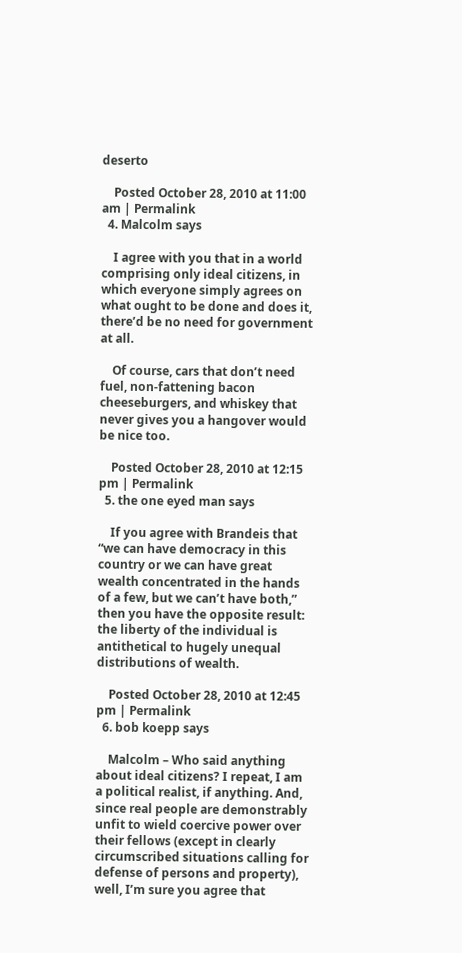deserto

    Posted October 28, 2010 at 11:00 am | Permalink
  4. Malcolm says

    I agree with you that in a world comprising only ideal citizens, in which everyone simply agrees on what ought to be done and does it, there’d be no need for government at all.

    Of course, cars that don’t need fuel, non-fattening bacon cheeseburgers, and whiskey that never gives you a hangover would be nice too.

    Posted October 28, 2010 at 12:15 pm | Permalink
  5. the one eyed man says

    If you agree with Brandeis that “we can have democracy in this country or we can have great wealth concentrated in the hands of a few, but we can’t have both,” then you have the opposite result: the liberty of the individual is antithetical to hugely unequal distributions of wealth.

    Posted October 28, 2010 at 12:45 pm | Permalink
  6. bob koepp says

    Malcolm – Who said anything about ideal citizens? I repeat, I am a political realist, if anything. And, since real people are demonstrably unfit to wield coercive power over their fellows (except in clearly circumscribed situations calling for defense of persons and property), well, I’m sure you agree that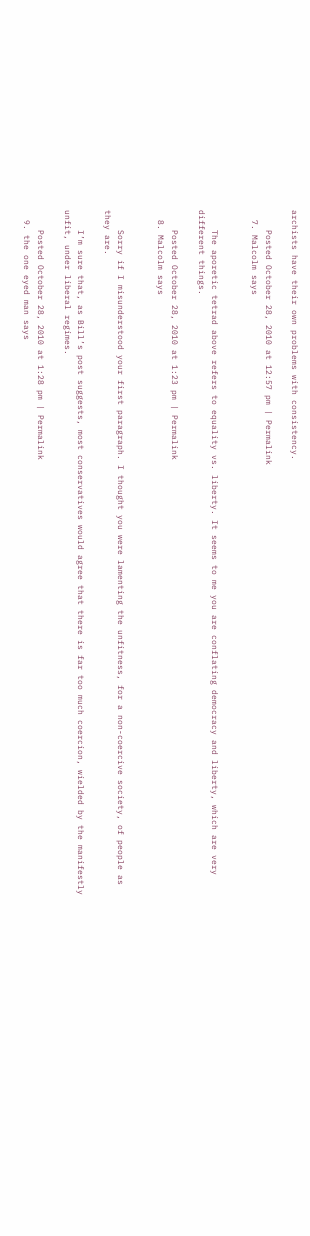archists have their own problems with consistency.

    Posted October 28, 2010 at 12:57 pm | Permalink
  7. Malcolm says


    The aporetic tetrad above refers to equality vs. liberty. It seems to me you are conflating democracy and liberty, which are very different things.

    Posted October 28, 2010 at 1:23 pm | Permalink
  8. Malcolm says


    Sorry if I misunderstood your first paragraph. I thought you were lamenting the unfitness, for a non-coercive society, of people as they are.

    I’m sure that, as Bill’s post suggests, most conservatives would agree that there is far too much coercion, wielded by the manifestly unfit, under liberal regimes.

    Posted October 28, 2010 at 1:28 pm | Permalink
  9. the one eyed man says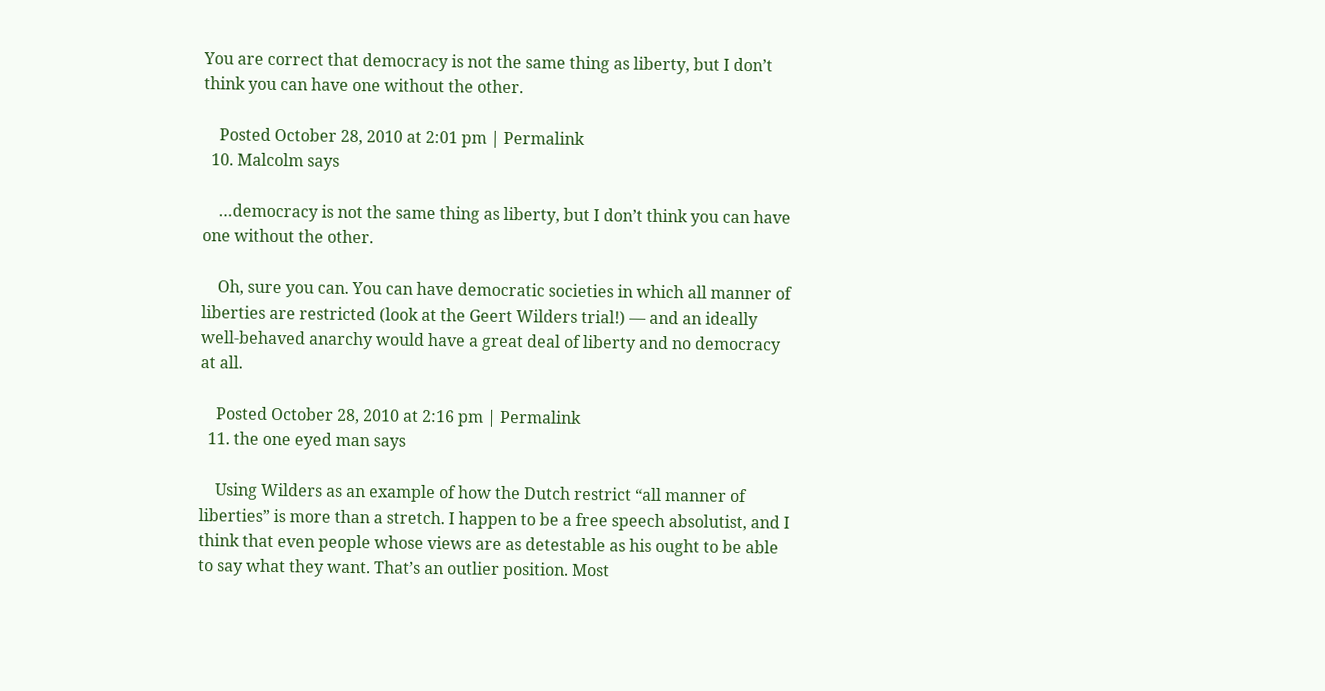You are correct that democracy is not the same thing as liberty, but I don’t think you can have one without the other.

    Posted October 28, 2010 at 2:01 pm | Permalink
  10. Malcolm says

    …democracy is not the same thing as liberty, but I don’t think you can have one without the other.

    Oh, sure you can. You can have democratic societies in which all manner of liberties are restricted (look at the Geert Wilders trial!) — and an ideally well-behaved anarchy would have a great deal of liberty and no democracy at all.

    Posted October 28, 2010 at 2:16 pm | Permalink
  11. the one eyed man says

    Using Wilders as an example of how the Dutch restrict “all manner of liberties” is more than a stretch. I happen to be a free speech absolutist, and I think that even people whose views are as detestable as his ought to be able to say what they want. That’s an outlier position. Most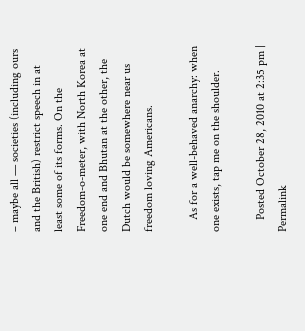– maybe all — societies (including ours and the British) restrict speech in at least some of its forms. On the Freedom-o-meter, with North Korea at one end and Bhutan at the other, the Dutch would be somewhere near us freedom loving Americans.

    As for a well-behaved anarchy: when one exists, tap me on the shoulder.

    Posted October 28, 2010 at 2:35 pm | Permalink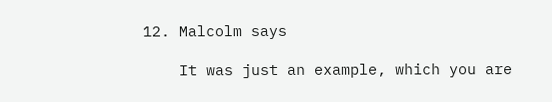12. Malcolm says

    It was just an example, which you are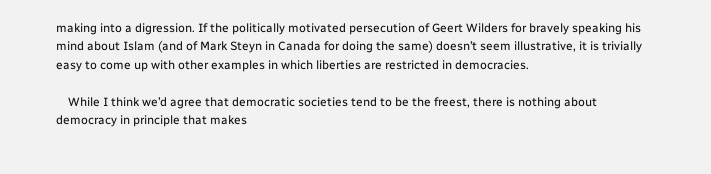making into a digression. If the politically motivated persecution of Geert Wilders for bravely speaking his mind about Islam (and of Mark Steyn in Canada for doing the same) doesn’t seem illustrative, it is trivially easy to come up with other examples in which liberties are restricted in democracies.

    While I think we’d agree that democratic societies tend to be the freest, there is nothing about democracy in principle that makes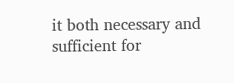it both necessary and sufficient for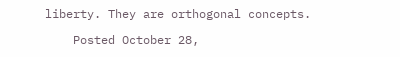liberty. They are orthogonal concepts.

    Posted October 28,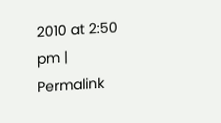2010 at 2:50 pm | Permalink